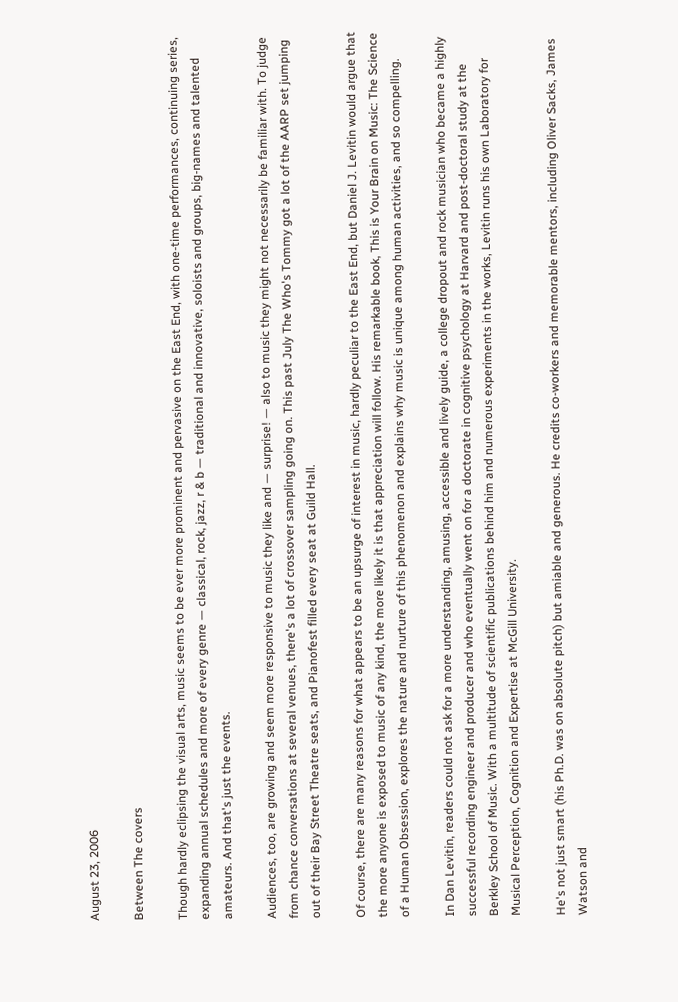August 23, 2006

Between The covers

Though hardly eclipsing the visual arts, music seems to be ever more prominent and pervasive on the East End, with one-time performances, continuing series, expanding annual schedules and more of every genre — classical, rock, jazz, r & b — traditional and innovative, soloists and groups, big-names and talented amateurs. And that's just the events.

Audiences, too, are growing and seem more responsive to music they like and — surprise! — also to music they might not necessarily be familiar with. To judge from chance conversations at several venues, there's a lot of crossover sampling going on. This past July The Who's Tommy got a lot of the AARP set jumping out of their Bay Street Theatre seats, and Pianofest filled every seat at Guild Hall.

Of course, there are many reasons for what appears to be an upsurge of interest in music, hardly peculiar to the East End, but Daniel J. Levitin would argue that the more anyone is exposed to music of any kind, the more likely it is that appreciation will follow. His remarkable book, This is Your Brain on Music: The Science of a Human Obsession, explores the nature and nurture of this phenomenon and explains why music is unique among human activities, and so compelling.

In Dan Levitin, readers could not ask for a more understanding, amusing, accessible and lively guide, a college dropout and rock musician who became a highly successful recording engineer and producer and who eventually went on for a doctorate in cognitive psychology at Harvard and post-doctoral study at the Berkley School of Music. With a multitude of scientific publications behind him and numerous experiments in the works, Levitin runs his own Laboratory for Musical Perception, Cognition and Expertise at McGill University.

He's not just smart (his Ph.D. was on absolute pitch) but amiable and generous. He credits co-workers and memorable mentors, including Oliver Sacks, James Watson and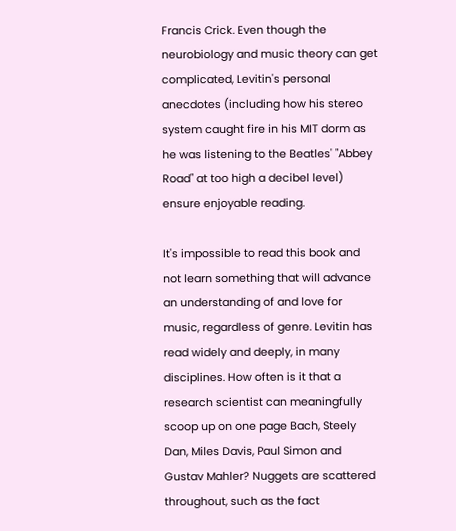Francis Crick. Even though the neurobiology and music theory can get complicated, Levitin's personal anecdotes (including how his stereo system caught fire in his MIT dorm as he was listening to the Beatles' "Abbey Road" at too high a decibel level) ensure enjoyable reading.

It's impossible to read this book and not learn something that will advance an understanding of and love for music, regardless of genre. Levitin has read widely and deeply, in many disciplines. How often is it that a research scientist can meaningfully scoop up on one page Bach, Steely Dan, Miles Davis, Paul Simon and Gustav Mahler? Nuggets are scattered throughout, such as the fact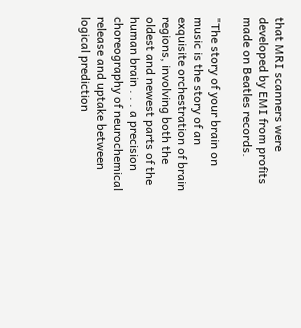that MRI scanners were developed by EMI from profits made on Beatles records.

"The story of your brain on music is the story of an exquisite orchestration of brain regions, involving both the oldest and newest parts of the human brain . . . a precision choreography of neurochemical release and uptake between logical prediction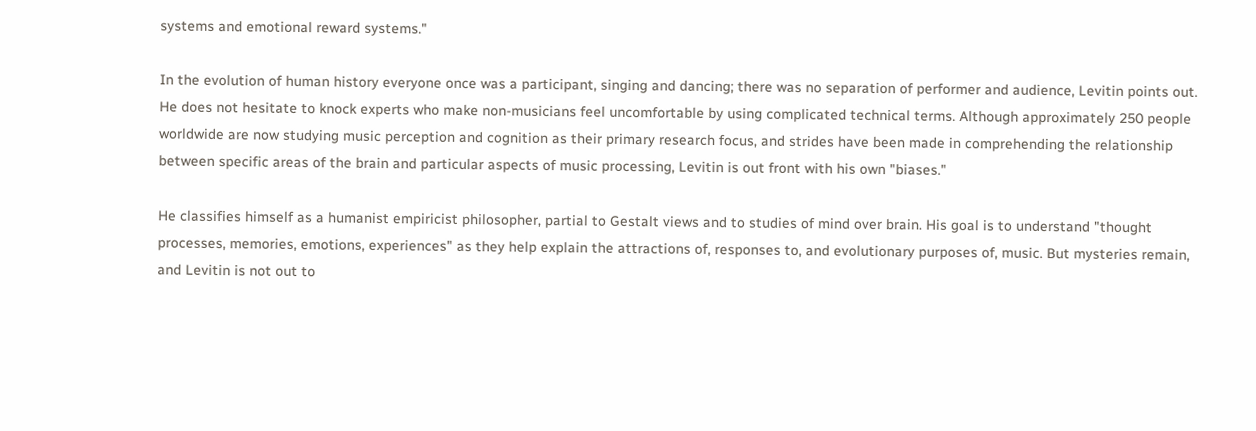systems and emotional reward systems."

In the evolution of human history everyone once was a participant, singing and dancing; there was no separation of performer and audience, Levitin points out. He does not hesitate to knock experts who make non-musicians feel uncomfortable by using complicated technical terms. Although approximately 250 people worldwide are now studying music perception and cognition as their primary research focus, and strides have been made in comprehending the relationship between specific areas of the brain and particular aspects of music processing, Levitin is out front with his own "biases."

He classifies himself as a humanist empiricist philosopher, partial to Gestalt views and to studies of mind over brain. His goal is to understand "thought processes, memories, emotions, experiences" as they help explain the attractions of, responses to, and evolutionary purposes of, music. But mysteries remain, and Levitin is not out to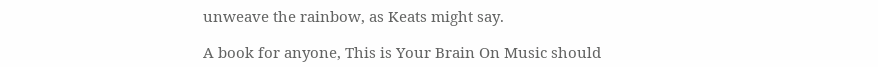unweave the rainbow, as Keats might say.

A book for anyone, This is Your Brain On Music should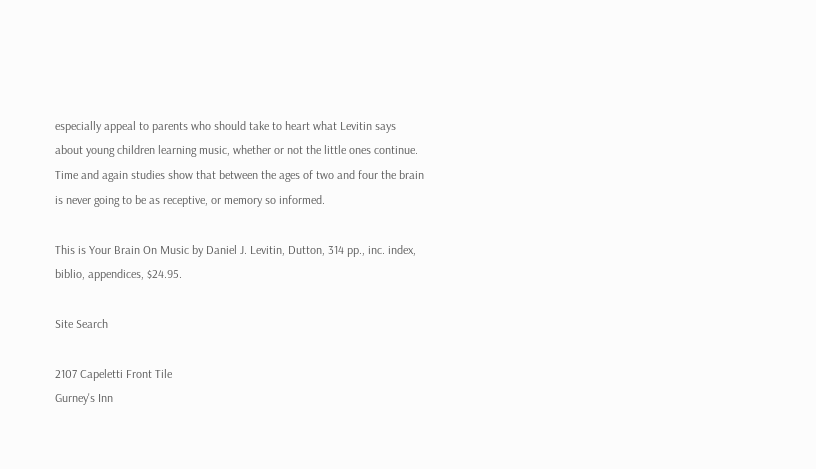especially appeal to parents who should take to heart what Levitin says about young children learning music, whether or not the little ones continue. Time and again studies show that between the ages of two and four the brain is never going to be as receptive, or memory so informed.

This is Your Brain On Music by Daniel J. Levitin, Dutton, 314 pp., inc. index, biblio, appendices, $24.95.

Site Search

2107 Capeletti Front Tile
Gurney's Inn